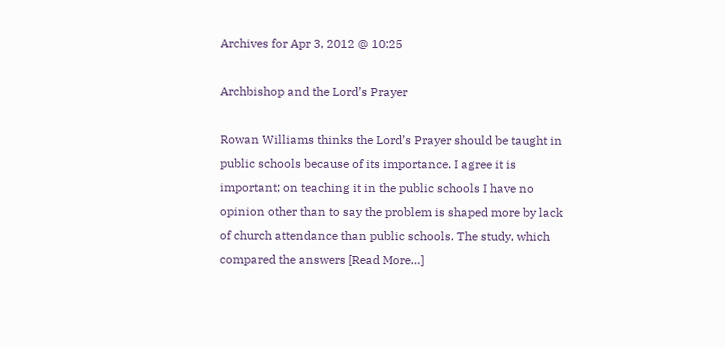Archives for Apr 3, 2012 @ 10:25

Archbishop and the Lord’s Prayer

Rowan Williams thinks the Lord’s Prayer should be taught in public schools because of its importance. I agree it is important; on teaching it in the public schools I have no opinion other than to say the problem is shaped more by lack of church attendance than public schools. The study, which compared the answers [Read More…]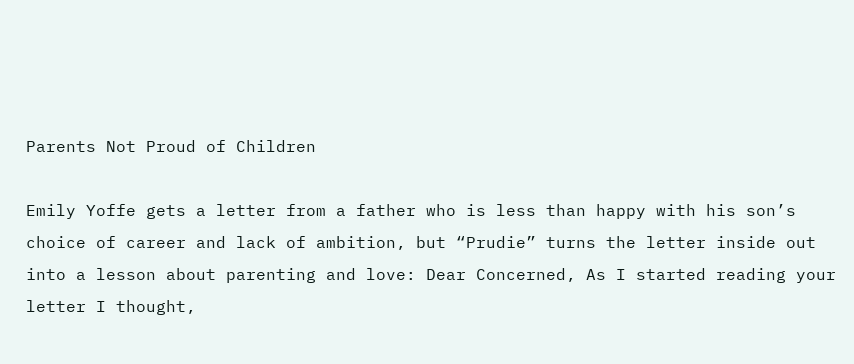Parents Not Proud of Children

Emily Yoffe gets a letter from a father who is less than happy with his son’s choice of career and lack of ambition, but “Prudie” turns the letter inside out into a lesson about parenting and love: Dear Concerned, As I started reading your letter I thought,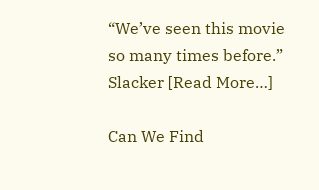“We’ve seen this movie so many times before.” Slacker [Read More…]

Can We Find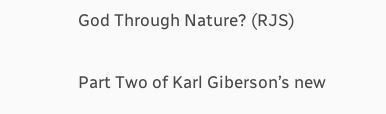God Through Nature? (RJS)

Part Two of Karl Giberson’s new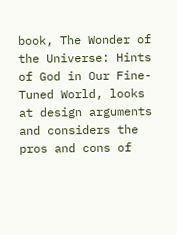book, The Wonder of the Universe: Hints of God in Our Fine-Tuned World, looks at design arguments and considers the pros and cons of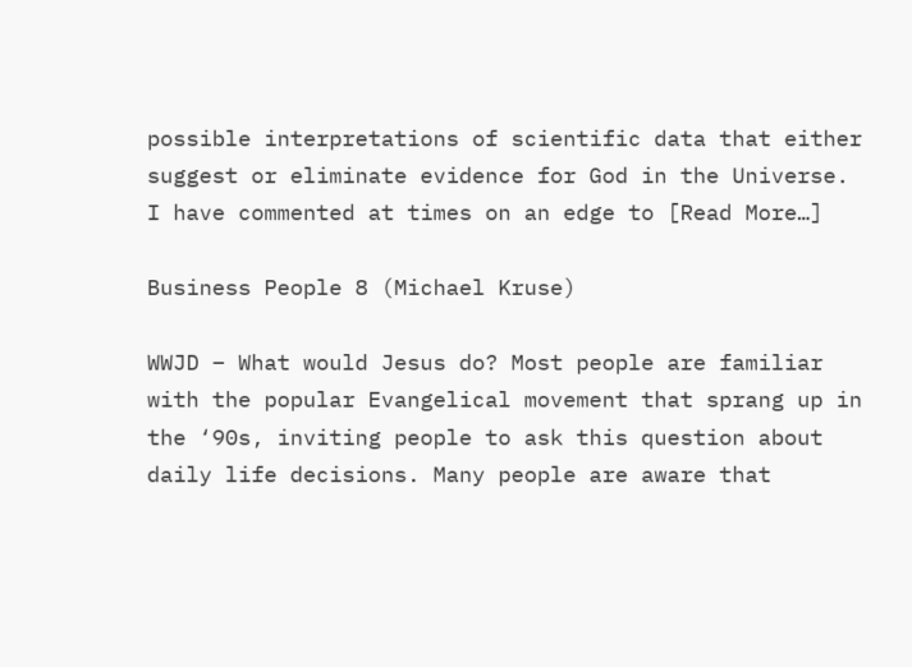possible interpretations of scientific data that either suggest or eliminate evidence for God in the Universe. I have commented at times on an edge to [Read More…]

Business People 8 (Michael Kruse)

WWJD – What would Jesus do? Most people are familiar with the popular Evangelical movement that sprang up in the ‘90s, inviting people to ask this question about daily life decisions. Many people are aware that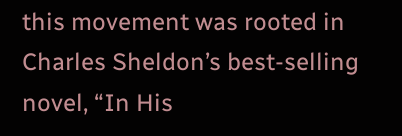this movement was rooted in Charles Sheldon’s best-selling novel, “In His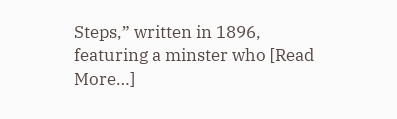Steps,” written in 1896, featuring a minster who [Read More…]